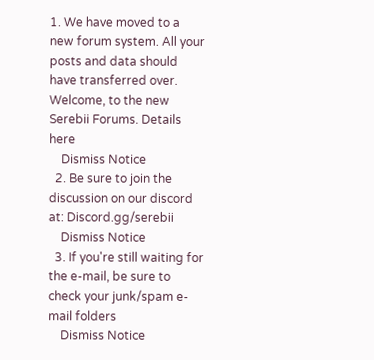1. We have moved to a new forum system. All your posts and data should have transferred over. Welcome, to the new Serebii Forums. Details here
    Dismiss Notice
  2. Be sure to join the discussion on our discord at: Discord.gg/serebii
    Dismiss Notice
  3. If you're still waiting for the e-mail, be sure to check your junk/spam e-mail folders
    Dismiss Notice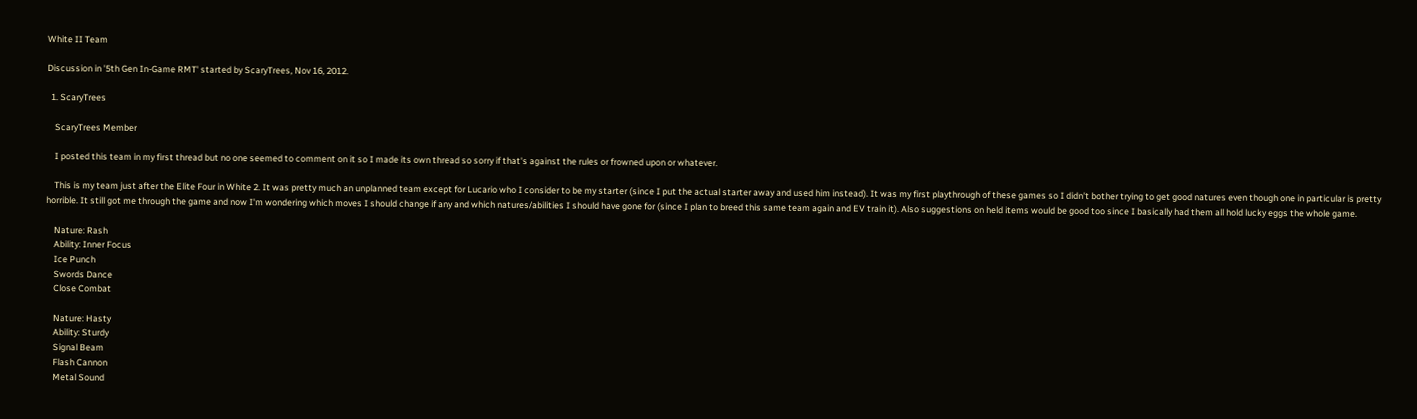White II Team

Discussion in '5th Gen In-Game RMT' started by ScaryTrees, Nov 16, 2012.

  1. ScaryTrees

    ScaryTrees Member

    I posted this team in my first thread but no one seemed to comment on it so I made its own thread so sorry if that's against the rules or frowned upon or whatever.

    This is my team just after the Elite Four in White 2. It was pretty much an unplanned team except for Lucario who I consider to be my starter (since I put the actual starter away and used him instead). It was my first playthrough of these games so I didn't bother trying to get good natures even though one in particular is pretty horrible. It still got me through the game and now I'm wondering which moves I should change if any and which natures/abilities I should have gone for (since I plan to breed this same team again and EV train it). Also suggestions on held items would be good too since I basically had them all hold lucky eggs the whole game.

    Nature: Rash
    Ability: Inner Focus
    Ice Punch
    Swords Dance
    Close Combat

    Nature: Hasty
    Ability: Sturdy
    Signal Beam
    Flash Cannon
    Metal Sound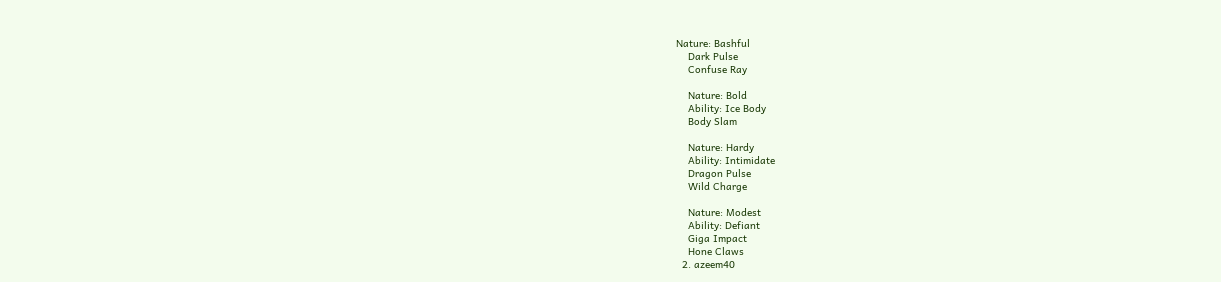Nature: Bashful
    Dark Pulse
    Confuse Ray

    Nature: Bold
    Ability: Ice Body
    Body Slam

    Nature: Hardy
    Ability: Intimidate
    Dragon Pulse
    Wild Charge

    Nature: Modest
    Ability: Defiant
    Giga Impact
    Hone Claws
  2. azeem40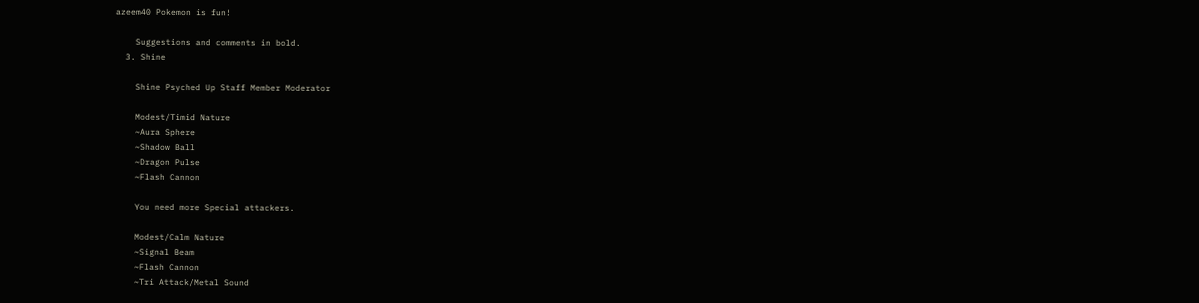azeem40 Pokemon is fun!

    Suggestions and comments in bold.
  3. Shine

    Shine Psyched Up Staff Member Moderator

    Modest/Timid Nature
    ~Aura Sphere
    ~Shadow Ball
    ~Dragon Pulse
    ~Flash Cannon

    You need more Special attackers.

    Modest/Calm Nature
    ~Signal Beam
    ~Flash Cannon
    ~Tri Attack/Metal Sound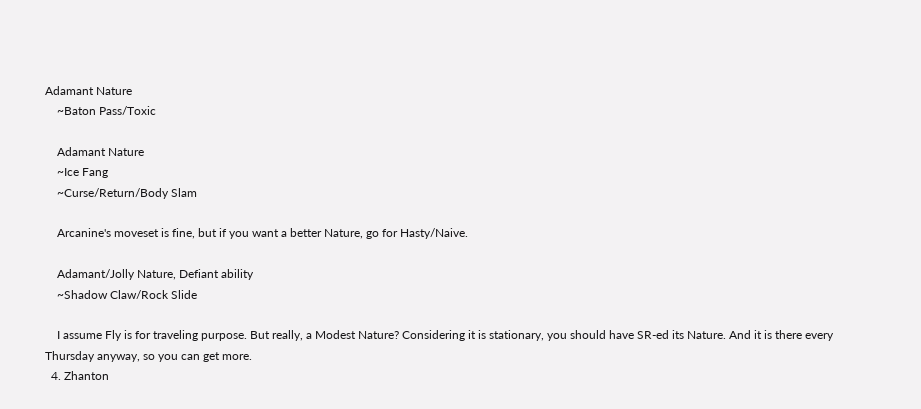Adamant Nature
    ~Baton Pass/Toxic

    Adamant Nature
    ~Ice Fang
    ~Curse/Return/Body Slam

    Arcanine's moveset is fine, but if you want a better Nature, go for Hasty/Naive.

    Adamant/Jolly Nature, Defiant ability
    ~Shadow Claw/Rock Slide

    I assume Fly is for traveling purpose. But really, a Modest Nature? Considering it is stationary, you should have SR-ed its Nature. And it is there every Thursday anyway, so you can get more.
  4. Zhanton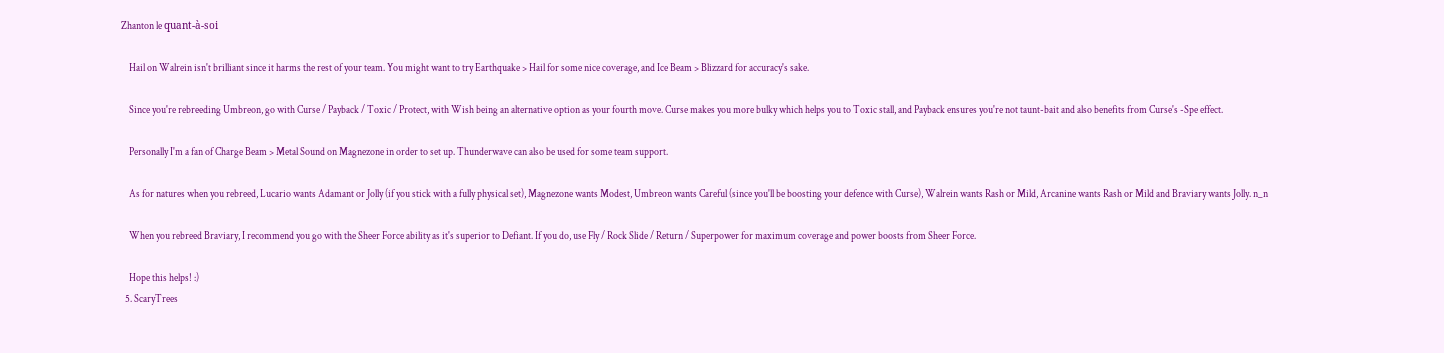Zhanton le quant-à-soi

    Hail on Walrein isn't brilliant since it harms the rest of your team. You might want to try Earthquake > Hail for some nice coverage, and Ice Beam > Blizzard for accuracy's sake.

    Since you're rebreeding Umbreon, go with Curse / Payback / Toxic / Protect, with Wish being an alternative option as your fourth move. Curse makes you more bulky which helps you to Toxic stall, and Payback ensures you're not taunt-bait and also benefits from Curse's -Spe effect.

    Personally I'm a fan of Charge Beam > Metal Sound on Magnezone in order to set up. Thunderwave can also be used for some team support.

    As for natures when you rebreed, Lucario wants Adamant or Jolly (if you stick with a fully physical set), Magnezone wants Modest, Umbreon wants Careful (since you'll be boosting your defence with Curse), Walrein wants Rash or Mild, Arcanine wants Rash or Mild and Braviary wants Jolly. n_n

    When you rebreed Braviary, I recommend you go with the Sheer Force ability as it's superior to Defiant. If you do, use Fly / Rock Slide / Return / Superpower for maximum coverage and power boosts from Sheer Force.

    Hope this helps! :)
  5. ScaryTrees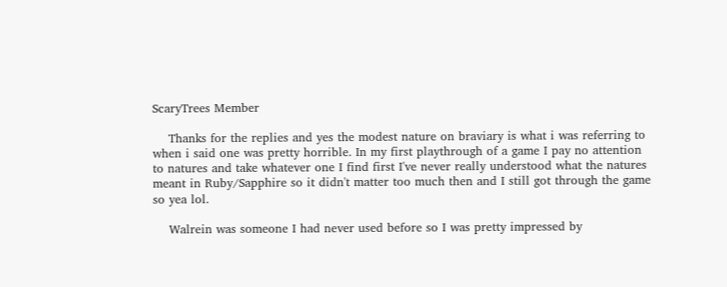ScaryTrees Member

    Thanks for the replies and yes the modest nature on braviary is what i was referring to when i said one was pretty horrible. In my first playthrough of a game I pay no attention to natures and take whatever one I find first I've never really understood what the natures meant in Ruby/Sapphire so it didn't matter too much then and I still got through the game so yea lol.

    Walrein was someone I had never used before so I was pretty impressed by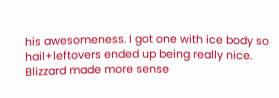his awesomeness. I got one with ice body so hail+leftovers ended up being really nice. Blizzard made more sense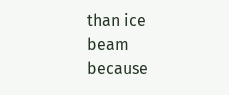than ice beam because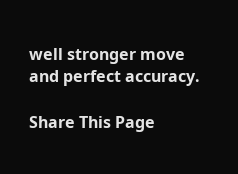well stronger move and perfect accuracy.

Share This Page